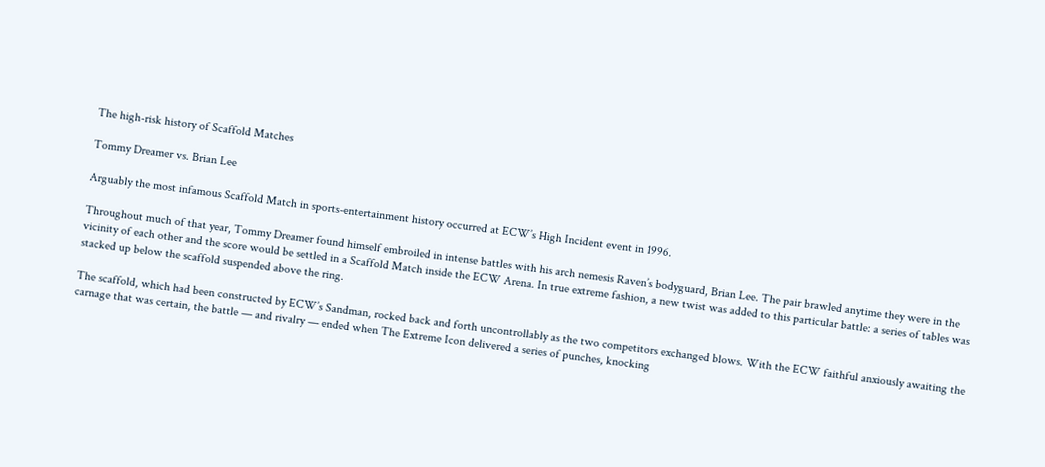The high-risk history of Scaffold Matches

Tommy Dreamer vs. Brian Lee

Arguably the most infamous Scaffold Match in sports-entertainment history occurred at ECW’s High Incident event in 1996.

Throughout much of that year, Tommy Dreamer found himself embroiled in intense battles with his arch nemesis Raven’s bodyguard, Brian Lee. The pair brawled anytime they were in the vicinity of each other and the score would be settled in a Scaffold Match inside the ECW Arena. In true extreme fashion, a new twist was added to this particular battle: a series of tables was stacked up below the scaffold suspended above the ring.

The scaffold, which had been constructed by ECW’s Sandman, rocked back and forth uncontrollably as the two competitors exchanged blows. With the ECW faithful anxiously awaiting the carnage that was certain, the battle — and rivalry — ended when The Extreme Icon delivered a series of punches, knocking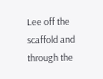Lee off the scaffold and through the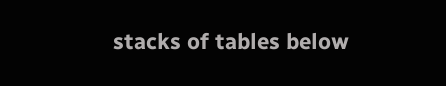stacks of tables below